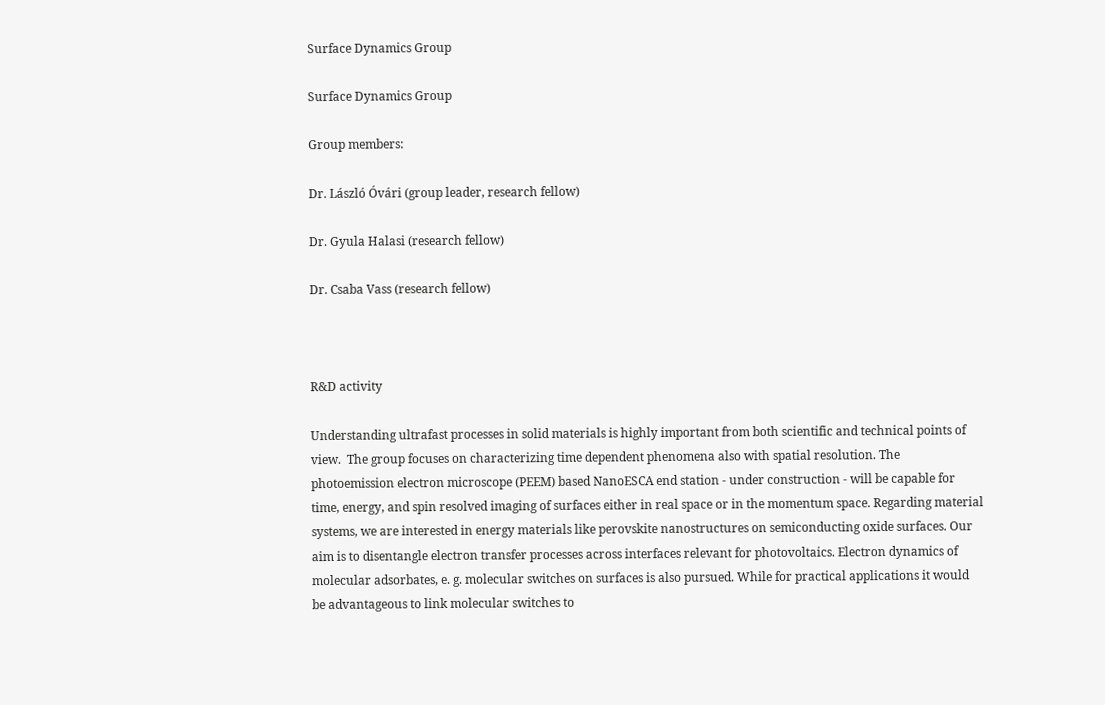Surface Dynamics Group

Surface Dynamics Group

Group members:

Dr. László Óvári (group leader, research fellow)

Dr. Gyula Halasi (research fellow)

Dr. Csaba Vass (research fellow)



R&D activity

Understanding ultrafast processes in solid materials is highly important from both scientific and technical points of view.  The group focuses on characterizing time dependent phenomena also with spatial resolution. The photoemission electron microscope (PEEM) based NanoESCA end station - under construction - will be capable for time, energy, and spin resolved imaging of surfaces either in real space or in the momentum space. Regarding material systems, we are interested in energy materials like perovskite nanostructures on semiconducting oxide surfaces. Our aim is to disentangle electron transfer processes across interfaces relevant for photovoltaics. Electron dynamics of molecular adsorbates, e. g. molecular switches on surfaces is also pursued. While for practical applications it would be advantageous to link molecular switches to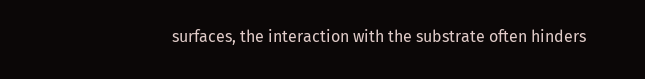surfaces, the interaction with the substrate often hinders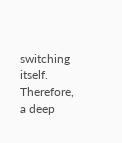switching itself. Therefore, a deep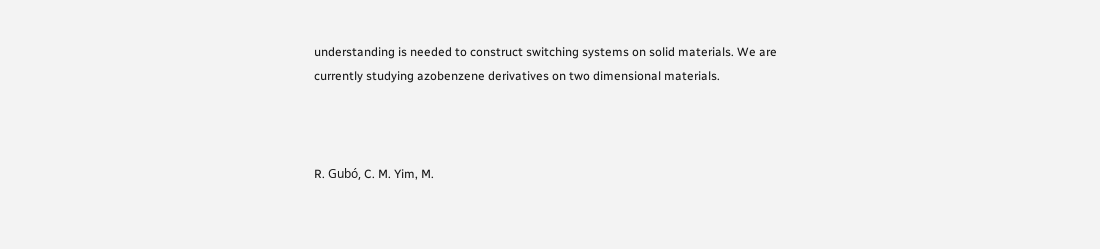understanding is needed to construct switching systems on solid materials. We are currently studying azobenzene derivatives on two dimensional materials.



R. Gubó, C. M. Yim, M.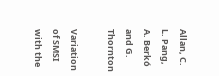Allan, C. L. Pang, A. Berkó and G. Thornton

Variation of SMSI with the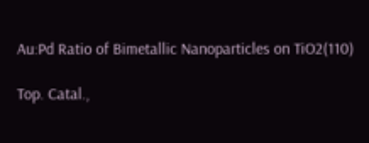Au:Pd Ratio of Bimetallic Nanoparticles on TiO2(110)

Top. Catal.,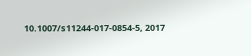10.1007/s11244-017-0854-5, 2017